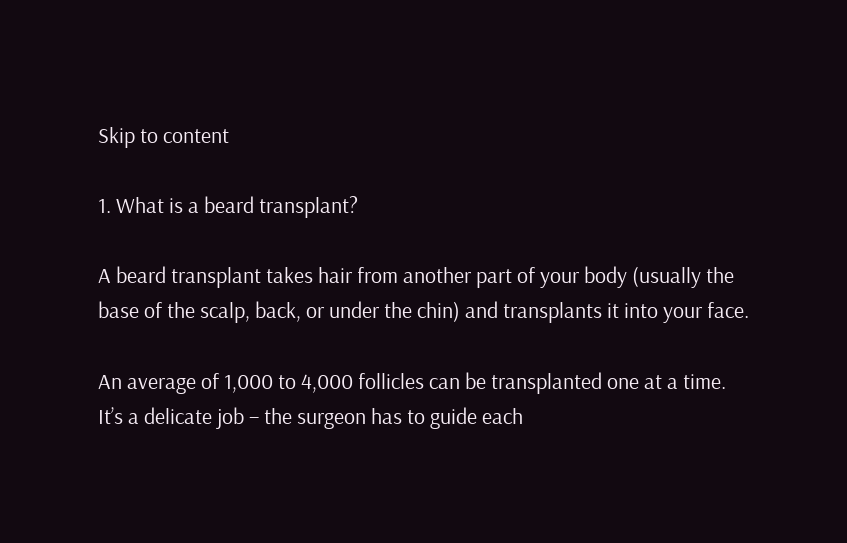Skip to content

1. What is a beard transplant?

A beard transplant takes hair from another part of your body (usually the base of the scalp, back, or under the chin) and transplants it into your face.

An average of 1,000 to 4,000 follicles can be transplanted one at a time.
It’s a delicate job – the surgeon has to guide each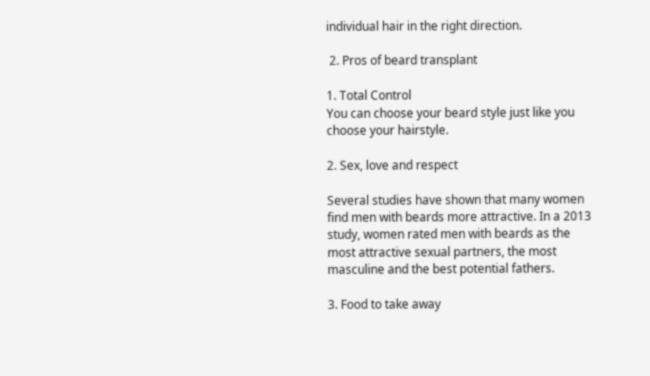individual hair in the right direction.

 2. Pros of beard transplant

1. Total Control
You can choose your beard style just like you choose your hairstyle.

2. Sex, love and respect

Several studies have shown that many women find men with beards more attractive. In a 2013 study, women rated men with beards as the most attractive sexual partners, the most masculine and the best potential fathers.

3. Food to take away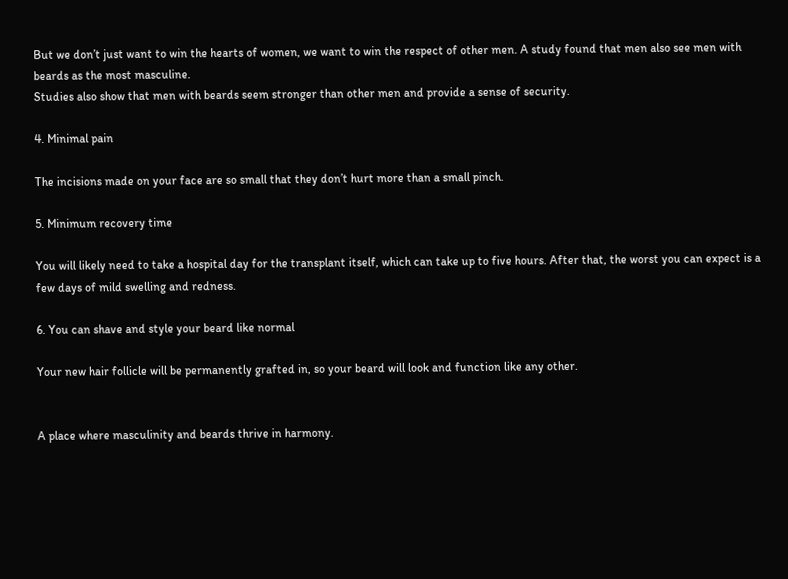But we don’t just want to win the hearts of women, we want to win the respect of other men. A study found that men also see men with beards as the most masculine.
Studies also show that men with beards seem stronger than other men and provide a sense of security.

4. Minimal pain

The incisions made on your face are so small that they don’t hurt more than a small pinch.

5. Minimum recovery time

You will likely need to take a hospital day for the transplant itself, which can take up to five hours. After that, the worst you can expect is a few days of mild swelling and redness.

6. You can shave and style your beard like normal

Your new hair follicle will be permanently grafted in, so your beard will look and function like any other.


A place where masculinity and beards thrive in harmony.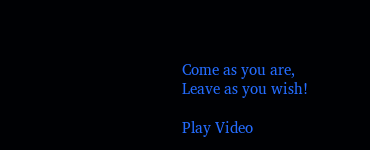Come as you are,
Leave as you wish!

Play Video